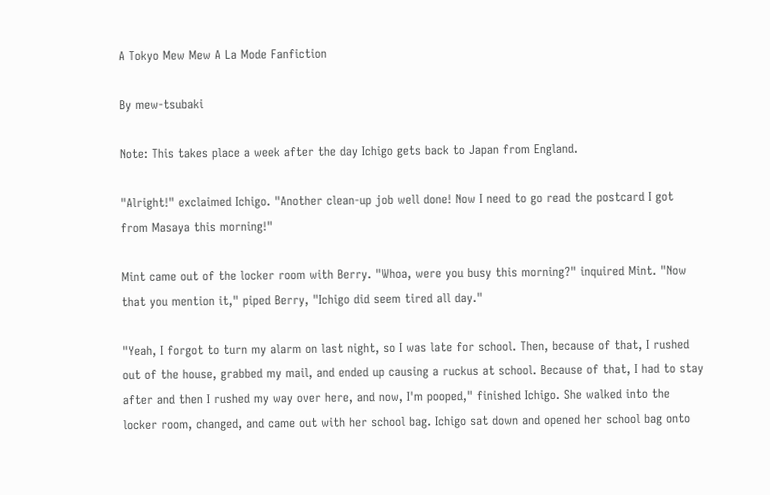A Tokyo Mew Mew A La Mode Fanfiction

By mew-tsubaki

Note: This takes place a week after the day Ichigo gets back to Japan from England.

"Alright!" exclaimed Ichigo. "Another clean-up job well done! Now I need to go read the postcard I got from Masaya this morning!"

Mint came out of the locker room with Berry. "Whoa, were you busy this morning?" inquired Mint. "Now that you mention it," piped Berry, "Ichigo did seem tired all day."

"Yeah, I forgot to turn my alarm on last night, so I was late for school. Then, because of that, I rushed out of the house, grabbed my mail, and ended up causing a ruckus at school. Because of that, I had to stay after and then I rushed my way over here, and now, I'm pooped," finished Ichigo. She walked into the locker room, changed, and came out with her school bag. Ichigo sat down and opened her school bag onto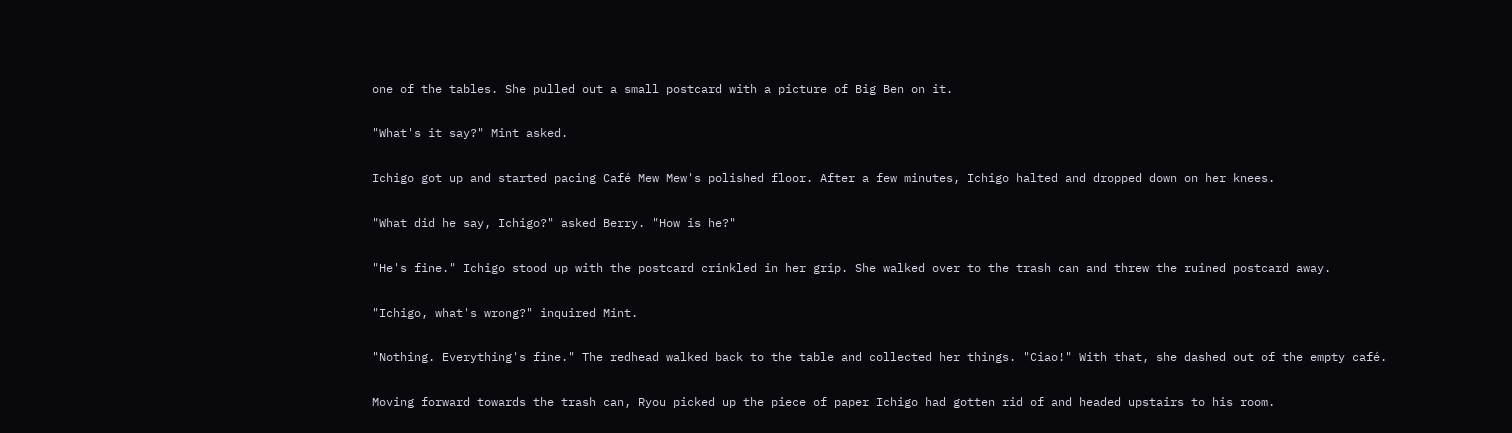one of the tables. She pulled out a small postcard with a picture of Big Ben on it.

"What's it say?" Mint asked.

Ichigo got up and started pacing Café Mew Mew's polished floor. After a few minutes, Ichigo halted and dropped down on her knees.

"What did he say, Ichigo?" asked Berry. "How is he?"

"He's fine." Ichigo stood up with the postcard crinkled in her grip. She walked over to the trash can and threw the ruined postcard away.

"Ichigo, what's wrong?" inquired Mint.

"Nothing. Everything's fine." The redhead walked back to the table and collected her things. "Ciao!" With that, she dashed out of the empty café.

Moving forward towards the trash can, Ryou picked up the piece of paper Ichigo had gotten rid of and headed upstairs to his room.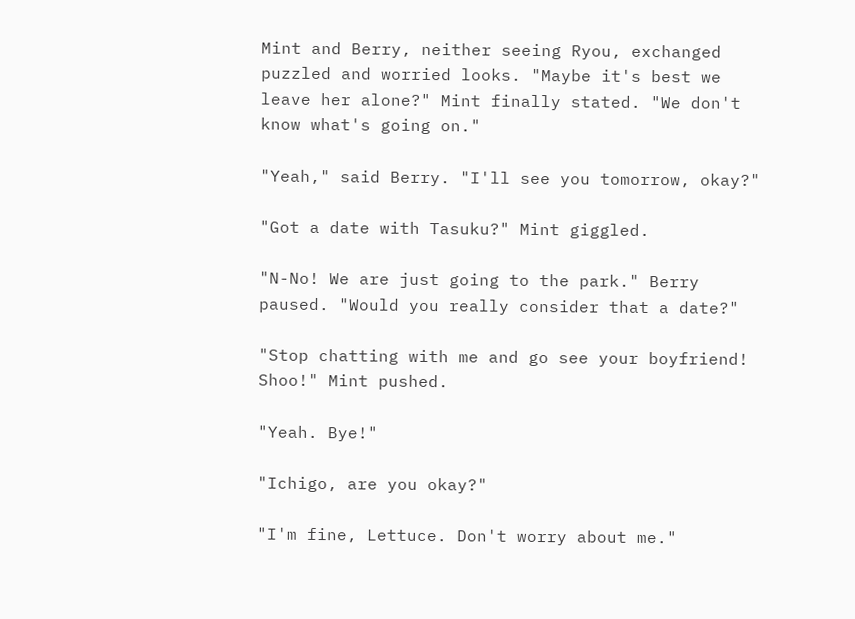Mint and Berry, neither seeing Ryou, exchanged puzzled and worried looks. "Maybe it's best we leave her alone?" Mint finally stated. "We don't know what's going on."

"Yeah," said Berry. "I'll see you tomorrow, okay?"

"Got a date with Tasuku?" Mint giggled.

"N-No! We are just going to the park." Berry paused. "Would you really consider that a date?"

"Stop chatting with me and go see your boyfriend! Shoo!" Mint pushed.

"Yeah. Bye!"

"Ichigo, are you okay?"

"I'm fine, Lettuce. Don't worry about me."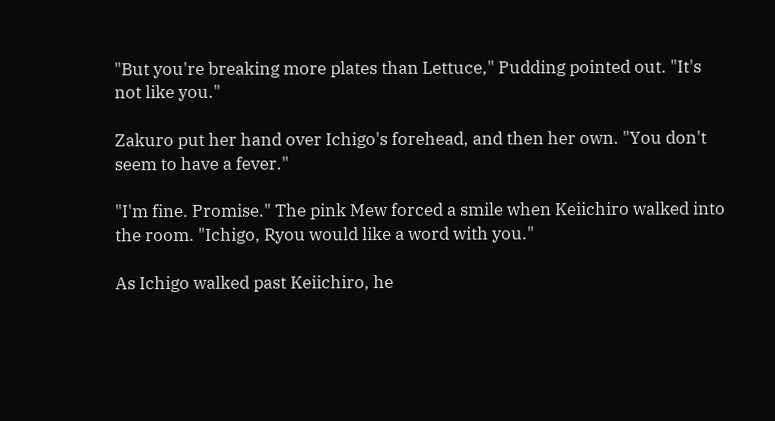"But you're breaking more plates than Lettuce," Pudding pointed out. "It's not like you."

Zakuro put her hand over Ichigo's forehead, and then her own. "You don't seem to have a fever."

"I'm fine. Promise." The pink Mew forced a smile when Keiichiro walked into the room. "Ichigo, Ryou would like a word with you."

As Ichigo walked past Keiichiro, he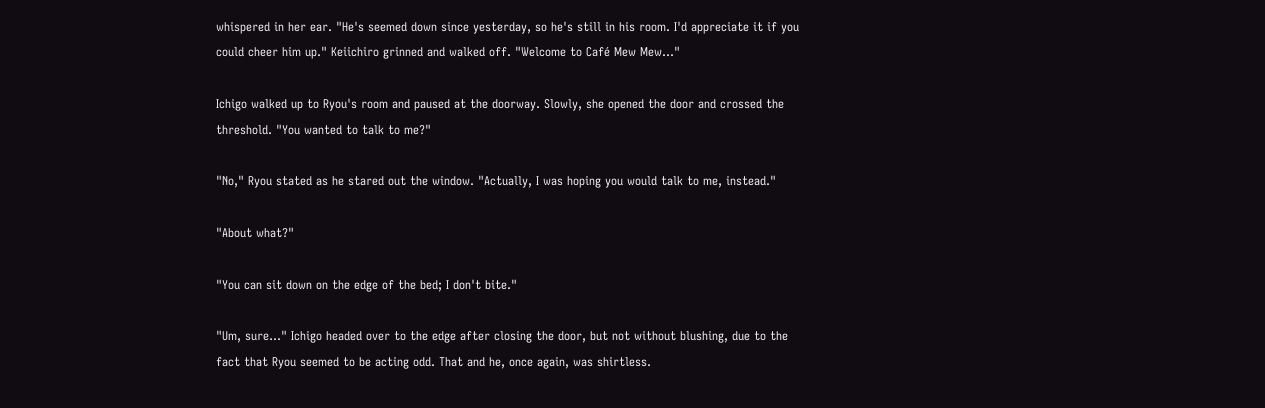whispered in her ear. "He's seemed down since yesterday, so he's still in his room. I'd appreciate it if you could cheer him up." Keiichiro grinned and walked off. "Welcome to Café Mew Mew…"

Ichigo walked up to Ryou's room and paused at the doorway. Slowly, she opened the door and crossed the threshold. "You wanted to talk to me?"

"No," Ryou stated as he stared out the window. "Actually, I was hoping you would talk to me, instead."

"About what?"

"You can sit down on the edge of the bed; I don't bite."

"Um, sure…" Ichigo headed over to the edge after closing the door, but not without blushing, due to the fact that Ryou seemed to be acting odd. That and he, once again, was shirtless.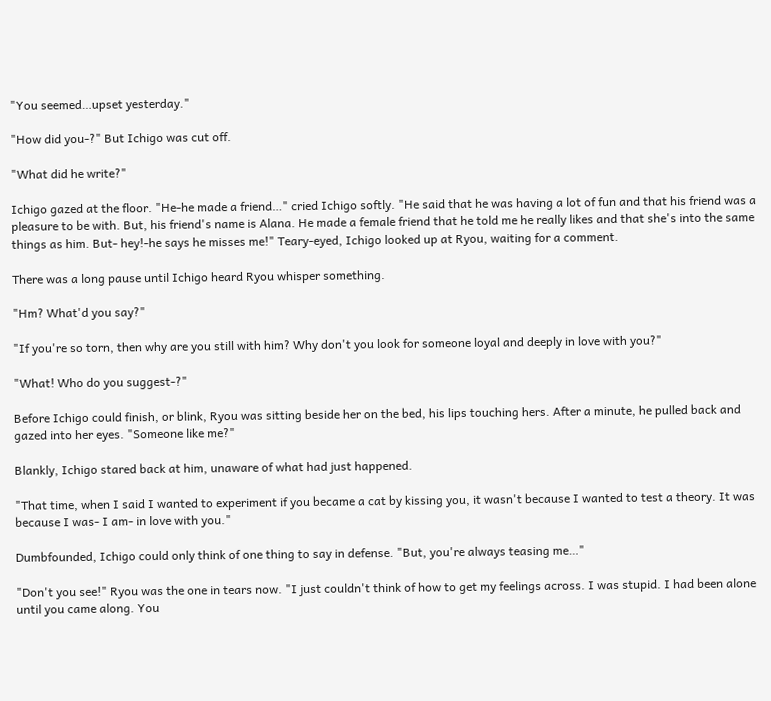"You seemed…upset yesterday."

"How did you-?" But Ichigo was cut off.

"What did he write?"

Ichigo gazed at the floor. "He-he made a friend…" cried Ichigo softly. "He said that he was having a lot of fun and that his friend was a pleasure to be with. But, his friend's name is Alana. He made a female friend that he told me he really likes and that she's into the same things as him. But- hey!-he says he misses me!" Teary-eyed, Ichigo looked up at Ryou, waiting for a comment.

There was a long pause until Ichigo heard Ryou whisper something.

"Hm? What'd you say?"

"If you're so torn, then why are you still with him? Why don't you look for someone loyal and deeply in love with you?"

"What! Who do you suggest-?"

Before Ichigo could finish, or blink, Ryou was sitting beside her on the bed, his lips touching hers. After a minute, he pulled back and gazed into her eyes. "Someone like me?"

Blankly, Ichigo stared back at him, unaware of what had just happened.

"That time, when I said I wanted to experiment if you became a cat by kissing you, it wasn't because I wanted to test a theory. It was because I was- I am- in love with you."

Dumbfounded, Ichigo could only think of one thing to say in defense. "But, you're always teasing me…"

"Don't you see!" Ryou was the one in tears now. "I just couldn't think of how to get my feelings across. I was stupid. I had been alone until you came along. You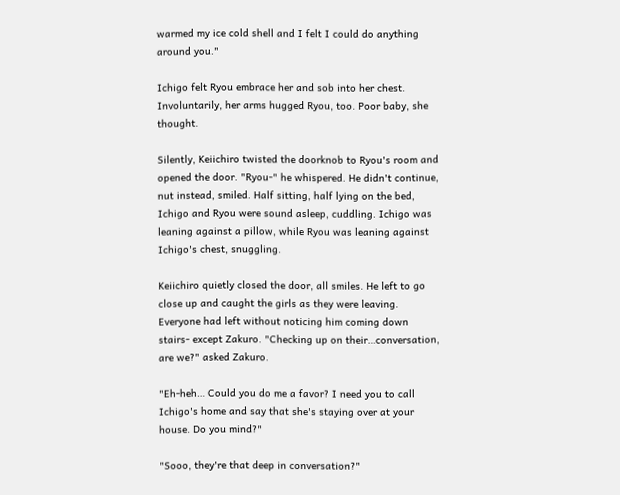warmed my ice cold shell and I felt I could do anything around you."

Ichigo felt Ryou embrace her and sob into her chest. Involuntarily, her arms hugged Ryou, too. Poor baby, she thought.

Silently, Keiichiro twisted the doorknob to Ryou's room and opened the door. "Ryou-" he whispered. He didn't continue, nut instead, smiled. Half sitting, half lying on the bed, Ichigo and Ryou were sound asleep, cuddling. Ichigo was leaning against a pillow, while Ryou was leaning against Ichigo's chest, snuggling.

Keiichiro quietly closed the door, all smiles. He left to go close up and caught the girls as they were leaving. Everyone had left without noticing him coming down stairs- except Zakuro. "Checking up on their…conversation, are we?" asked Zakuro.

"Eh-heh… Could you do me a favor? I need you to call Ichigo's home and say that she's staying over at your house. Do you mind?"

"Sooo, they're that deep in conversation?"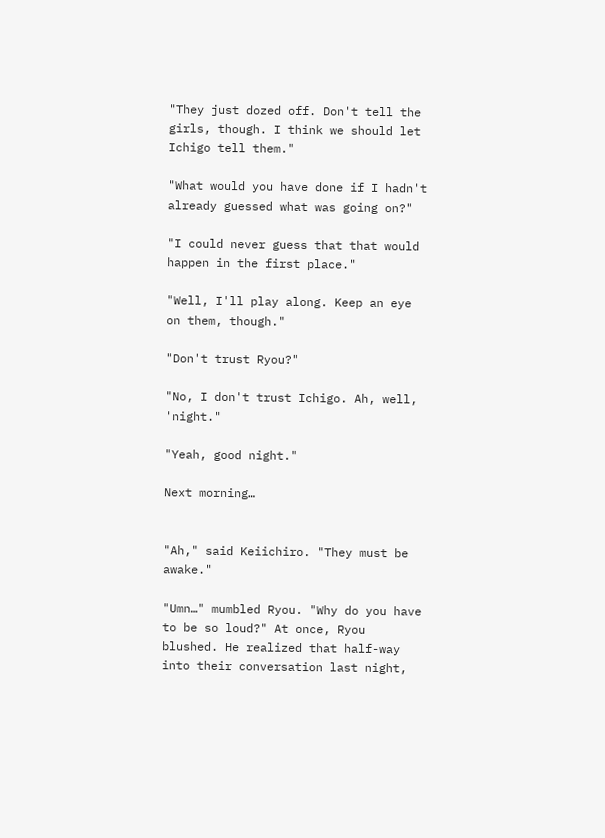"They just dozed off. Don't tell the girls, though. I think we should let Ichigo tell them."

"What would you have done if I hadn't already guessed what was going on?"

"I could never guess that that would happen in the first place."

"Well, I'll play along. Keep an eye on them, though."

"Don't trust Ryou?"

"No, I don't trust Ichigo. Ah, well, 'night."

"Yeah, good night."

Next morning…


"Ah," said Keiichiro. "They must be awake."

"Umn…" mumbled Ryou. "Why do you have to be so loud?" At once, Ryou blushed. He realized that half-way into their conversation last night,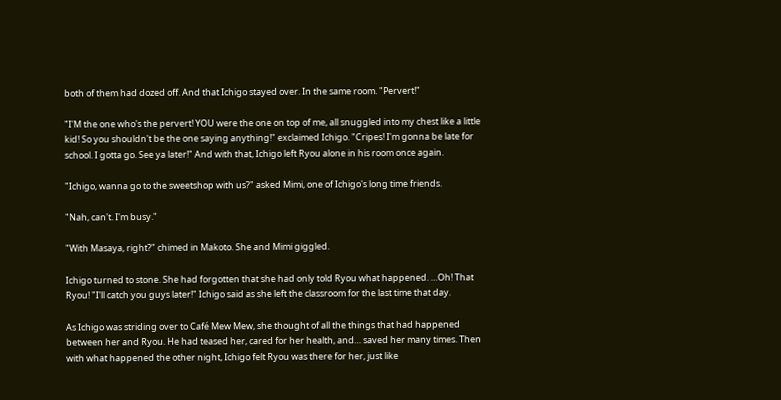both of them had dozed off. And that Ichigo stayed over. In the same room. "Pervert!"

"I'M the one who's the pervert! YOU were the one on top of me, all snuggled into my chest like a little kid! So you shouldn't be the one saying anything!" exclaimed Ichigo. "Cripes! I'm gonna be late for school. I gotta go. See ya later!" And with that, Ichigo left Ryou alone in his room once again.

"Ichigo, wanna go to the sweetshop with us?" asked Mimi, one of Ichigo's long time friends.

"Nah, can't. I'm busy."

"With Masaya, right?" chimed in Makoto. She and Mimi giggled.

Ichigo turned to stone. She had forgotten that she had only told Ryou what happened. …Oh! That Ryou! "I'll catch you guys later!" Ichigo said as she left the classroom for the last time that day.

As Ichigo was striding over to Café Mew Mew, she thought of all the things that had happened between her and Ryou. He had teased her, cared for her health, and… saved her many times. Then with what happened the other night, Ichigo felt Ryou was there for her, just like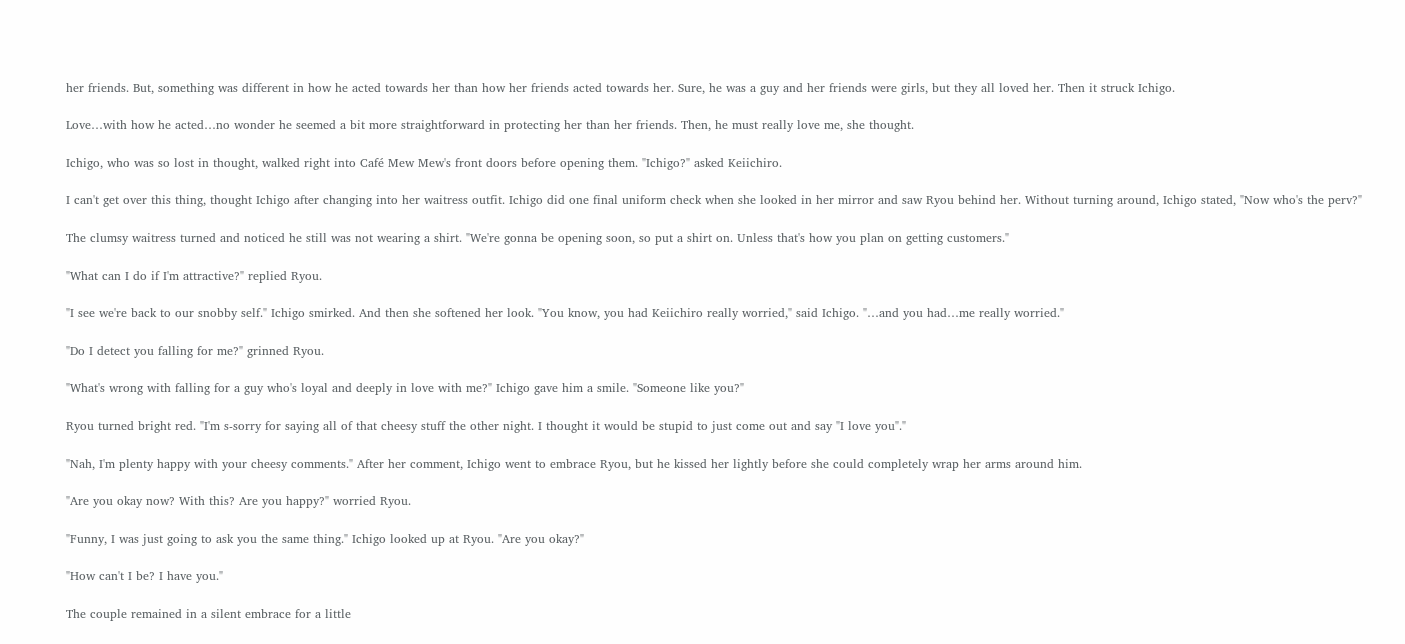her friends. But, something was different in how he acted towards her than how her friends acted towards her. Sure, he was a guy and her friends were girls, but they all loved her. Then it struck Ichigo.

Love…with how he acted…no wonder he seemed a bit more straightforward in protecting her than her friends. Then, he must really love me, she thought.

Ichigo, who was so lost in thought, walked right into Café Mew Mew's front doors before opening them. "Ichigo?" asked Keiichiro.

I can't get over this thing, thought Ichigo after changing into her waitress outfit. Ichigo did one final uniform check when she looked in her mirror and saw Ryou behind her. Without turning around, Ichigo stated, "Now who's the perv?"

The clumsy waitress turned and noticed he still was not wearing a shirt. "We're gonna be opening soon, so put a shirt on. Unless that's how you plan on getting customers."

"What can I do if I'm attractive?" replied Ryou.

"I see we're back to our snobby self." Ichigo smirked. And then she softened her look. "You know, you had Keiichiro really worried," said Ichigo. "…and you had…me really worried."

"Do I detect you falling for me?" grinned Ryou.

"What's wrong with falling for a guy who's loyal and deeply in love with me?" Ichigo gave him a smile. "Someone like you?"

Ryou turned bright red. "I'm s-sorry for saying all of that cheesy stuff the other night. I thought it would be stupid to just come out and say "I love you"."

"Nah, I'm plenty happy with your cheesy comments." After her comment, Ichigo went to embrace Ryou, but he kissed her lightly before she could completely wrap her arms around him.

"Are you okay now? With this? Are you happy?" worried Ryou.

"Funny, I was just going to ask you the same thing." Ichigo looked up at Ryou. "Are you okay?"

"How can't I be? I have you."

The couple remained in a silent embrace for a little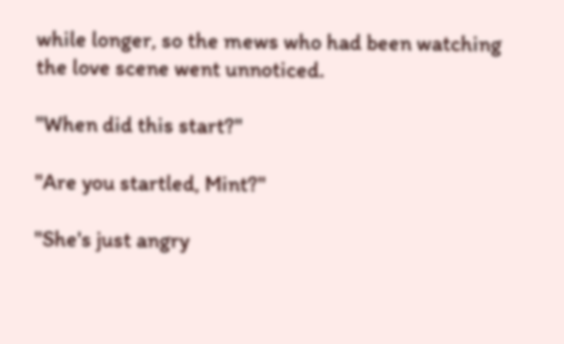while longer, so the mews who had been watching the love scene went unnoticed.

"When did this start?"

"Are you startled, Mint?"

"She's just angry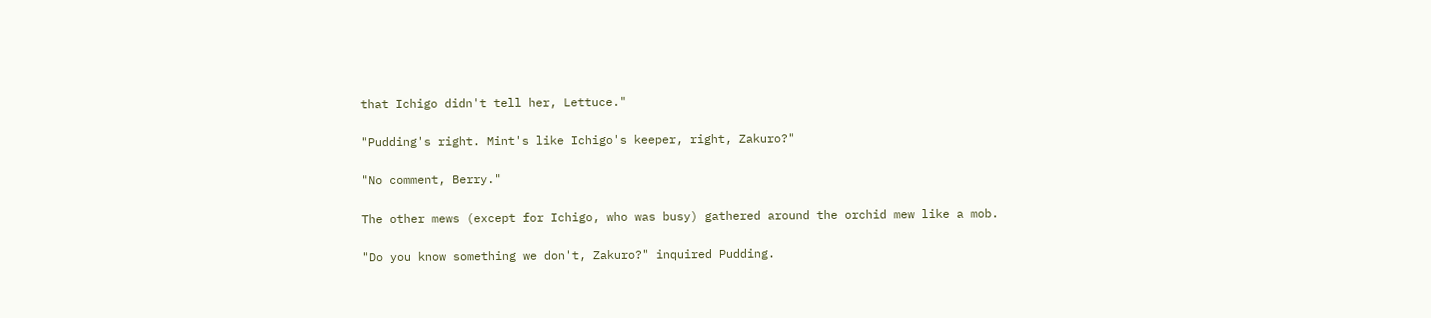that Ichigo didn't tell her, Lettuce."

"Pudding's right. Mint's like Ichigo's keeper, right, Zakuro?"

"No comment, Berry."

The other mews (except for Ichigo, who was busy) gathered around the orchid mew like a mob.

"Do you know something we don't, Zakuro?" inquired Pudding.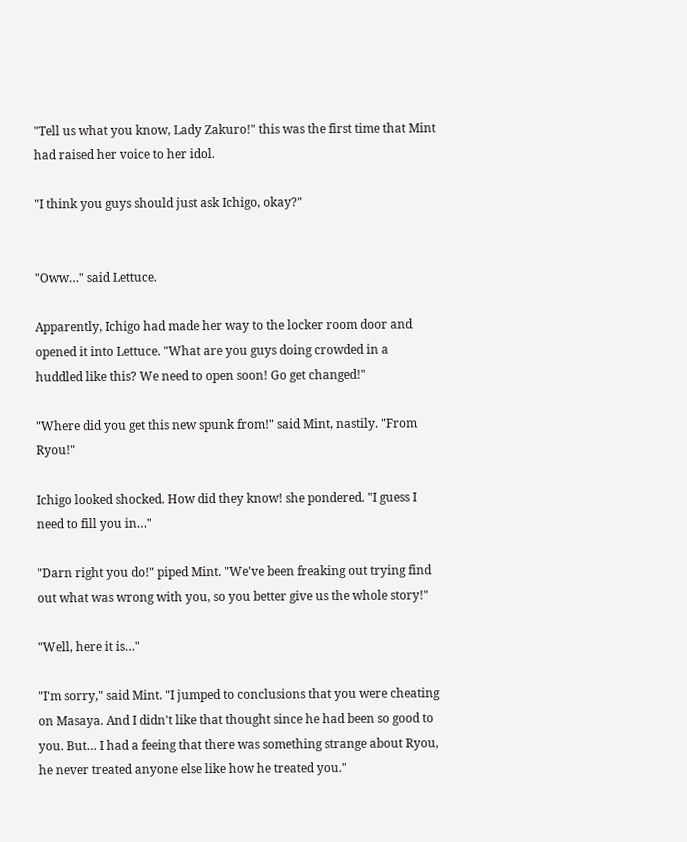"Tell us what you know, Lady Zakuro!" this was the first time that Mint had raised her voice to her idol.

"I think you guys should just ask Ichigo, okay?"


"Oww…" said Lettuce.

Apparently, Ichigo had made her way to the locker room door and opened it into Lettuce. "What are you guys doing crowded in a huddled like this? We need to open soon! Go get changed!"

"Where did you get this new spunk from!" said Mint, nastily. "From Ryou!"

Ichigo looked shocked. How did they know! she pondered. "I guess I need to fill you in…"

"Darn right you do!" piped Mint. "We've been freaking out trying find out what was wrong with you, so you better give us the whole story!"

"Well, here it is…"

"I'm sorry," said Mint. "I jumped to conclusions that you were cheating on Masaya. And I didn't like that thought since he had been so good to you. But… I had a feeing that there was something strange about Ryou, he never treated anyone else like how he treated you."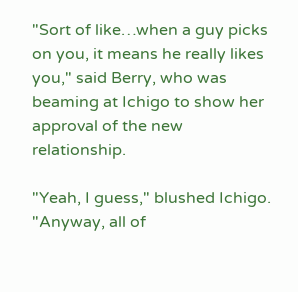"Sort of like…when a guy picks on you, it means he really likes you," said Berry, who was beaming at Ichigo to show her approval of the new relationship.

"Yeah, I guess," blushed Ichigo. "Anyway, all of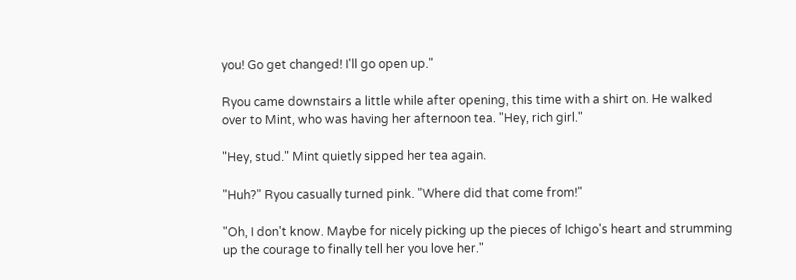you! Go get changed! I'll go open up."

Ryou came downstairs a little while after opening, this time with a shirt on. He walked over to Mint, who was having her afternoon tea. "Hey, rich girl."

"Hey, stud." Mint quietly sipped her tea again.

"Huh?" Ryou casually turned pink. "Where did that come from!"

"Oh, I don't know. Maybe for nicely picking up the pieces of Ichigo's heart and strumming up the courage to finally tell her you love her."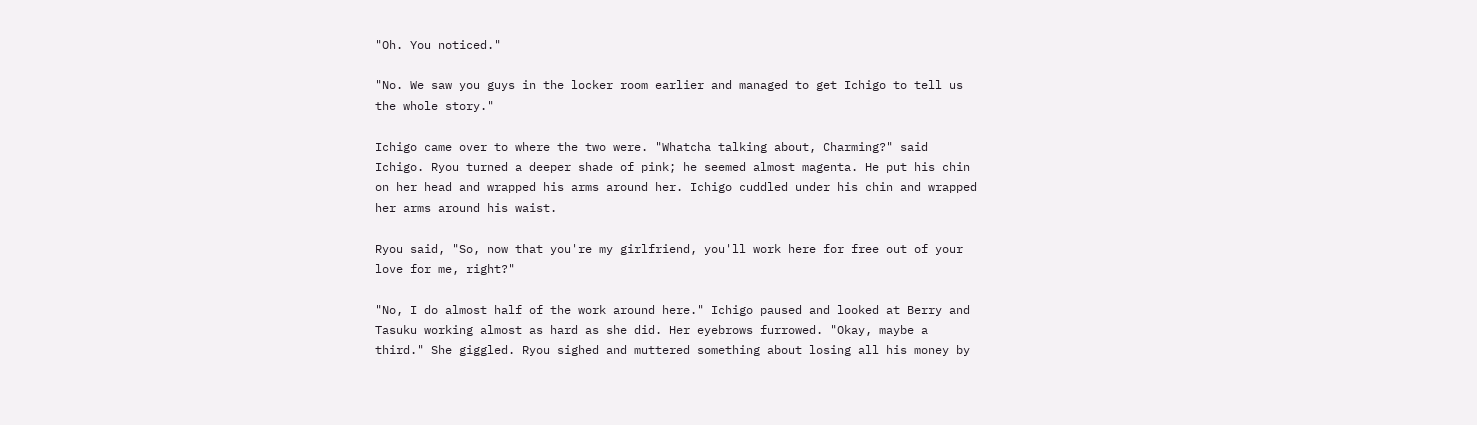"Oh. You noticed."

"No. We saw you guys in the locker room earlier and managed to get Ichigo to tell us the whole story."

Ichigo came over to where the two were. "Whatcha talking about, Charming?" said Ichigo. Ryou turned a deeper shade of pink; he seemed almost magenta. He put his chin on her head and wrapped his arms around her. Ichigo cuddled under his chin and wrapped her arms around his waist.

Ryou said, "So, now that you're my girlfriend, you'll work here for free out of your love for me, right?"

"No, I do almost half of the work around here." Ichigo paused and looked at Berry and Tasuku working almost as hard as she did. Her eyebrows furrowed. "Okay, maybe a third." She giggled. Ryou sighed and muttered something about losing all his money by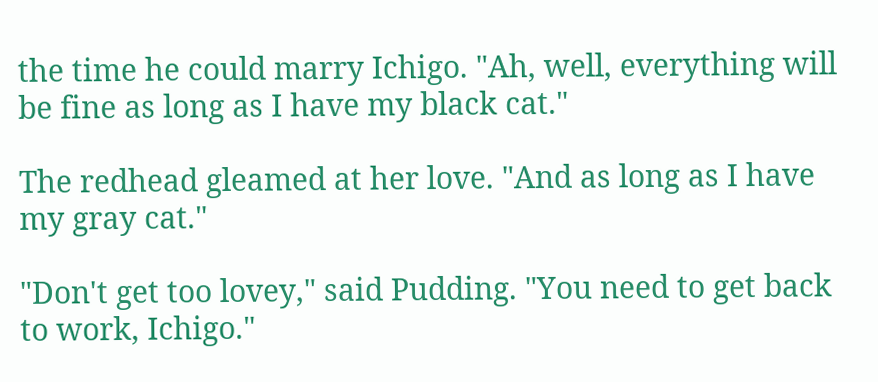the time he could marry Ichigo. "Ah, well, everything will be fine as long as I have my black cat."

The redhead gleamed at her love. "And as long as I have my gray cat."

"Don't get too lovey," said Pudding. "You need to get back to work, Ichigo."